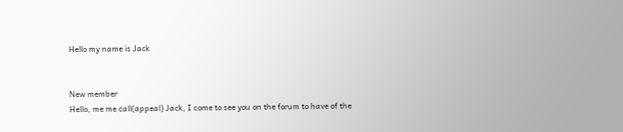Hello my name is Jack


New member
Hello, me me call(appeal) Jack, I come to see you on the forum to have of the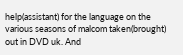help(assistant) for the language on the various seasons of malcom taken(brought) out in DVD uk. And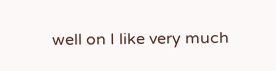well on I like very much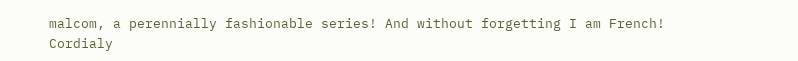malcom, a perennially fashionable series! And without forgetting I am French! Cordialy